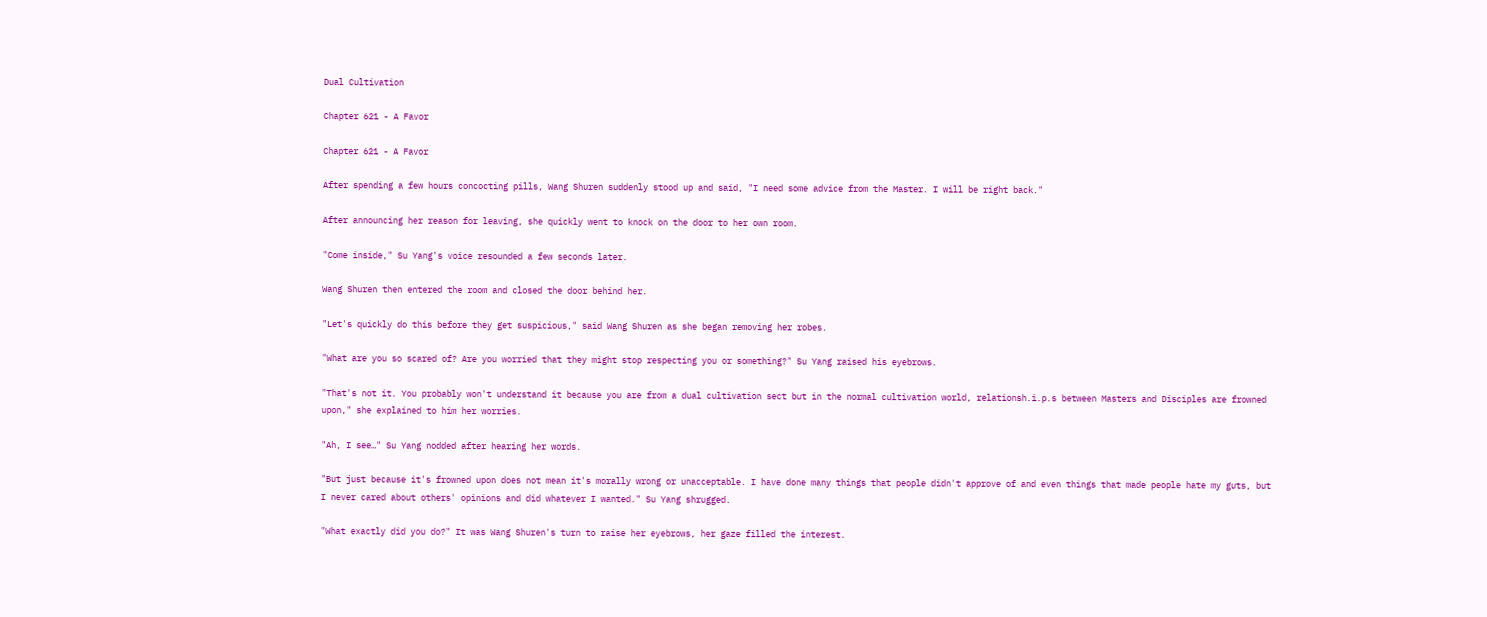Dual Cultivation

Chapter 621 - A Favor

Chapter 621 - A Favor

After spending a few hours concocting pills, Wang Shuren suddenly stood up and said, "I need some advice from the Master. I will be right back."

After announcing her reason for leaving, she quickly went to knock on the door to her own room.

"Come inside," Su Yang's voice resounded a few seconds later.

Wang Shuren then entered the room and closed the door behind her.

"Let's quickly do this before they get suspicious," said Wang Shuren as she began removing her robes.

"What are you so scared of? Are you worried that they might stop respecting you or something?" Su Yang raised his eyebrows.

"That's not it. You probably won't understand it because you are from a dual cultivation sect but in the normal cultivation world, relationsh.i.p.s between Masters and Disciples are frowned upon," she explained to him her worries.

"Ah, I see…" Su Yang nodded after hearing her words.

"But just because it's frowned upon does not mean it's morally wrong or unacceptable. I have done many things that people didn't approve of and even things that made people hate my guts, but I never cared about others' opinions and did whatever I wanted." Su Yang shrugged.

"What exactly did you do?" It was Wang Shuren's turn to raise her eyebrows, her gaze filled the interest.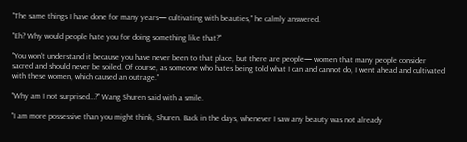"The same things I have done for many years— cultivating with beauties," he calmly answered.

"Eh? Why would people hate you for doing something like that?"

"You won't understand it because you have never been to that place, but there are people— women that many people consider sacred and should never be soiled. Of course, as someone who hates being told what I can and cannot do, I went ahead and cultivated with these women, which caused an outrage."

"Why am I not surprised…?" Wang Shuren said with a smile.

"I am more possessive than you might think, Shuren. Back in the days, whenever I saw any beauty was not already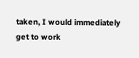taken, I would immediately get to work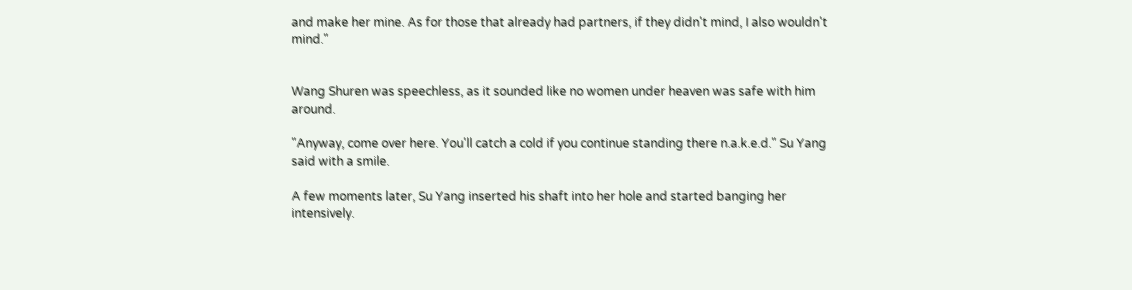and make her mine. As for those that already had partners, if they didn't mind, I also wouldn't mind."


Wang Shuren was speechless, as it sounded like no women under heaven was safe with him around.

"Anyway, come over here. You'll catch a cold if you continue standing there n.a.k.e.d." Su Yang said with a smile.

A few moments later, Su Yang inserted his shaft into her hole and started banging her intensively.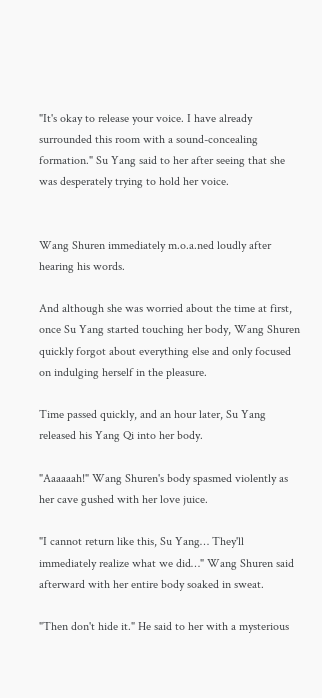"It's okay to release your voice. I have already surrounded this room with a sound-concealing formation." Su Yang said to her after seeing that she was desperately trying to hold her voice.


Wang Shuren immediately m.o.a.ned loudly after hearing his words.

And although she was worried about the time at first, once Su Yang started touching her body, Wang Shuren quickly forgot about everything else and only focused on indulging herself in the pleasure.

Time passed quickly, and an hour later, Su Yang released his Yang Qi into her body.

"Aaaaaah!" Wang Shuren's body spasmed violently as her cave gushed with her love juice.

"I cannot return like this, Su Yang… They'll immediately realize what we did…" Wang Shuren said afterward with her entire body soaked in sweat.

"Then don't hide it." He said to her with a mysterious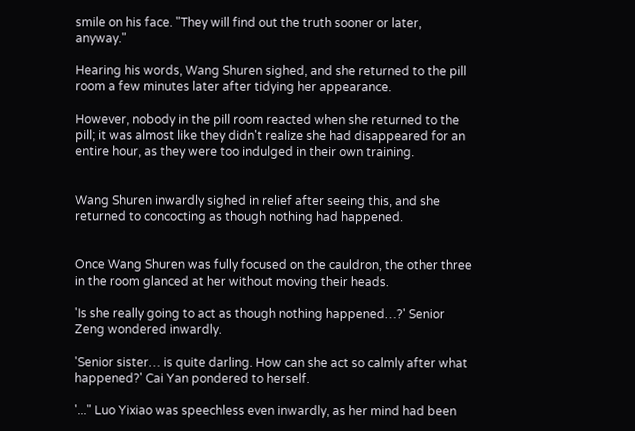smile on his face. "They will find out the truth sooner or later, anyway."

Hearing his words, Wang Shuren sighed, and she returned to the pill room a few minutes later after tidying her appearance.

However, nobody in the pill room reacted when she returned to the pill; it was almost like they didn't realize she had disappeared for an entire hour, as they were too indulged in their own training.


Wang Shuren inwardly sighed in relief after seeing this, and she returned to concocting as though nothing had happened.


Once Wang Shuren was fully focused on the cauldron, the other three in the room glanced at her without moving their heads.

'Is she really going to act as though nothing happened…?' Senior Zeng wondered inwardly.

'Senior sister… is quite darling. How can she act so calmly after what happened?' Cai Yan pondered to herself.

'..." Luo Yixiao was speechless even inwardly, as her mind had been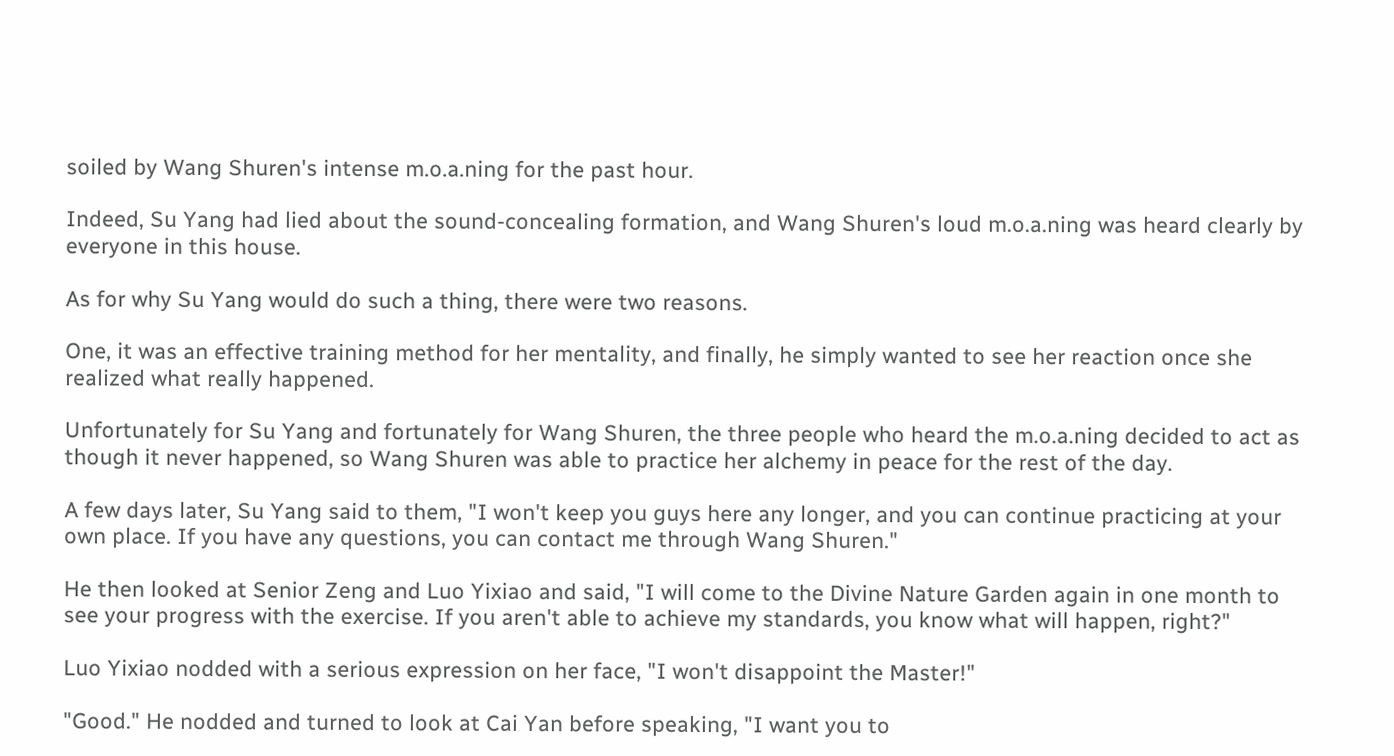soiled by Wang Shuren's intense m.o.a.ning for the past hour.

Indeed, Su Yang had lied about the sound-concealing formation, and Wang Shuren's loud m.o.a.ning was heard clearly by everyone in this house.

As for why Su Yang would do such a thing, there were two reasons.

One, it was an effective training method for her mentality, and finally, he simply wanted to see her reaction once she realized what really happened.

Unfortunately for Su Yang and fortunately for Wang Shuren, the three people who heard the m.o.a.ning decided to act as though it never happened, so Wang Shuren was able to practice her alchemy in peace for the rest of the day.

A few days later, Su Yang said to them, "I won't keep you guys here any longer, and you can continue practicing at your own place. If you have any questions, you can contact me through Wang Shuren."

He then looked at Senior Zeng and Luo Yixiao and said, "I will come to the Divine Nature Garden again in one month to see your progress with the exercise. If you aren't able to achieve my standards, you know what will happen, right?"

Luo Yixiao nodded with a serious expression on her face, "I won't disappoint the Master!"

"Good." He nodded and turned to look at Cai Yan before speaking, "I want you to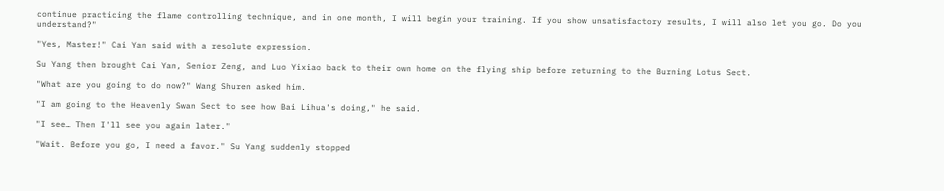continue practicing the flame controlling technique, and in one month, I will begin your training. If you show unsatisfactory results, I will also let you go. Do you understand?"

"Yes, Master!" Cai Yan said with a resolute expression.

Su Yang then brought Cai Yan, Senior Zeng, and Luo Yixiao back to their own home on the flying ship before returning to the Burning Lotus Sect.

"What are you going to do now?" Wang Shuren asked him.

"I am going to the Heavenly Swan Sect to see how Bai Lihua's doing," he said.

"I see… Then I'll see you again later."

"Wait. Before you go, I need a favor." Su Yang suddenly stopped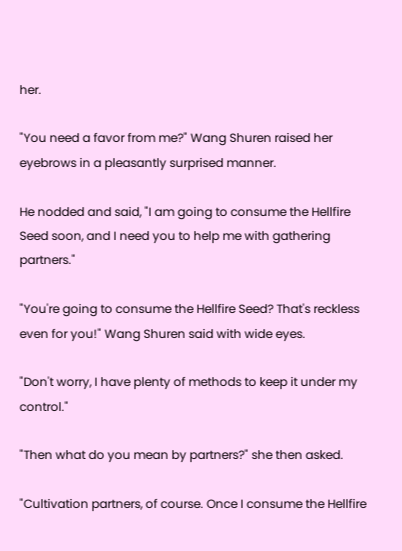her.

"You need a favor from me?" Wang Shuren raised her eyebrows in a pleasantly surprised manner.

He nodded and said, "I am going to consume the Hellfire Seed soon, and I need you to help me with gathering partners."

"You're going to consume the Hellfire Seed? That's reckless even for you!" Wang Shuren said with wide eyes.

"Don't worry, I have plenty of methods to keep it under my control."

"Then what do you mean by partners?" she then asked.

"Cultivation partners, of course. Once I consume the Hellfire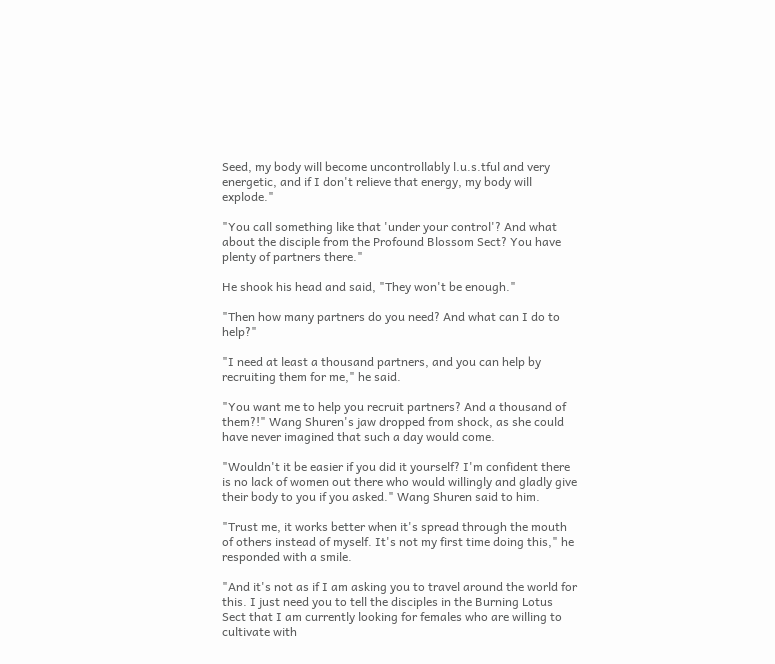Seed, my body will become uncontrollably l.u.s.tful and very energetic, and if I don't relieve that energy, my body will explode."

"You call something like that 'under your control'? And what about the disciple from the Profound Blossom Sect? You have plenty of partners there."

He shook his head and said, "They won't be enough."

"Then how many partners do you need? And what can I do to help?"

"I need at least a thousand partners, and you can help by recruiting them for me," he said.

"You want me to help you recruit partners? And a thousand of them?!" Wang Shuren's jaw dropped from shock, as she could have never imagined that such a day would come.

"Wouldn't it be easier if you did it yourself? I'm confident there is no lack of women out there who would willingly and gladly give their body to you if you asked." Wang Shuren said to him.

"Trust me, it works better when it's spread through the mouth of others instead of myself. It's not my first time doing this," he responded with a smile.

"And it's not as if I am asking you to travel around the world for this. I just need you to tell the disciples in the Burning Lotus Sect that I am currently looking for females who are willing to cultivate with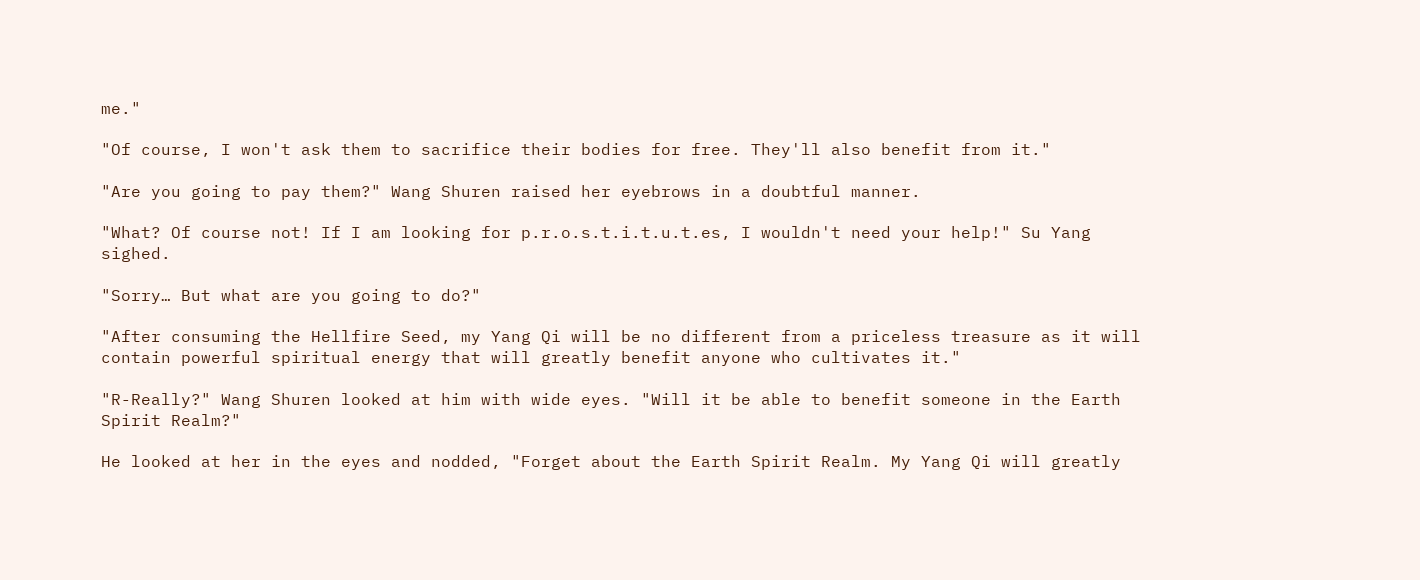me."

"Of course, I won't ask them to sacrifice their bodies for free. They'll also benefit from it."

"Are you going to pay them?" Wang Shuren raised her eyebrows in a doubtful manner.

"What? Of course not! If I am looking for p.r.o.s.t.i.t.u.t.es, I wouldn't need your help!" Su Yang sighed.

"Sorry… But what are you going to do?"

"After consuming the Hellfire Seed, my Yang Qi will be no different from a priceless treasure as it will contain powerful spiritual energy that will greatly benefit anyone who cultivates it."

"R-Really?" Wang Shuren looked at him with wide eyes. "Will it be able to benefit someone in the Earth Spirit Realm?"

He looked at her in the eyes and nodded, "Forget about the Earth Spirit Realm. My Yang Qi will greatly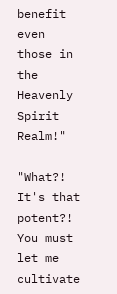benefit even those in the Heavenly Spirit Realm!"

"What?! It's that potent?! You must let me cultivate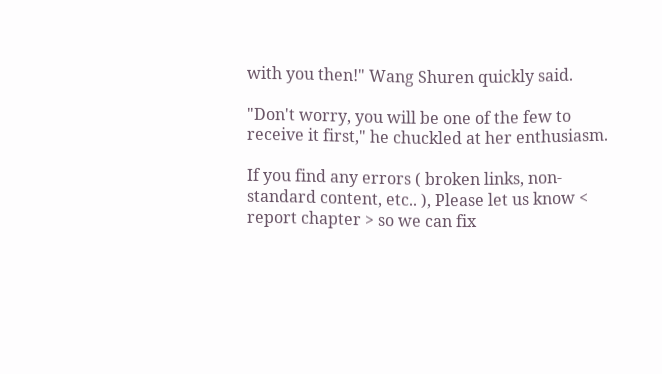with you then!" Wang Shuren quickly said.

"Don't worry, you will be one of the few to receive it first," he chuckled at her enthusiasm.

If you find any errors ( broken links, non-standard content, etc.. ), Please let us know < report chapter > so we can fix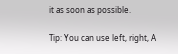it as soon as possible.

Tip: You can use left, right, A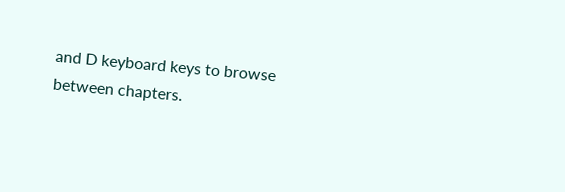and D keyboard keys to browse between chapters.